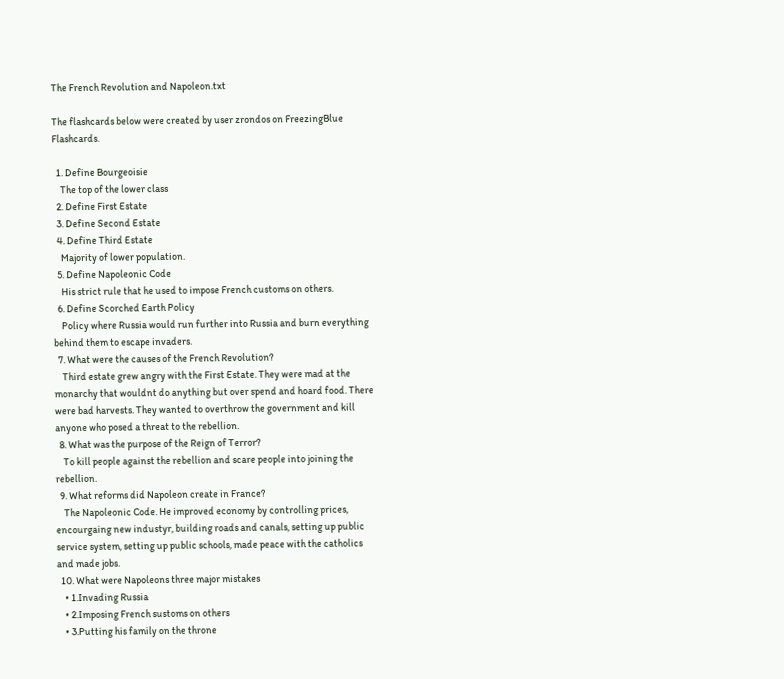The French Revolution and Napoleon.txt

The flashcards below were created by user zrondos on FreezingBlue Flashcards.

  1. Define Bourgeoisie
    The top of the lower class
  2. Define First Estate
  3. Define Second Estate
  4. Define Third Estate
    Majority of lower population.
  5. Define Napoleonic Code
    His strict rule that he used to impose French customs on others.
  6. Define Scorched Earth Policy
    Policy where Russia would run further into Russia and burn everything behind them to escape invaders.
  7. What were the causes of the French Revolution?
    Third estate grew angry with the First Estate. They were mad at the monarchy that wouldnt do anything but over spend and hoard food. There were bad harvests. They wanted to overthrow the government and kill anyone who posed a threat to the rebellion.
  8. What was the purpose of the Reign of Terror?
    To kill people against the rebellion and scare people into joining the rebellion.
  9. What reforms did Napoleon create in France?
    The Napoleonic Code. He improved economy by controlling prices, encourgaing new industyr, building roads and canals, setting up public service system, setting up public schools, made peace with the catholics and made jobs.
  10. What were Napoleons three major mistakes
    • 1.Invading Russia
    • 2.Imposing French sustoms on others
    • 3.Putting his family on the throne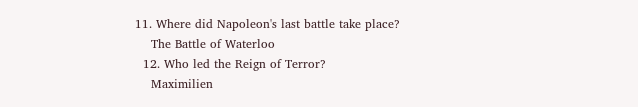11. Where did Napoleon's last battle take place?
    The Battle of Waterloo
  12. Who led the Reign of Terror?
    Maximilien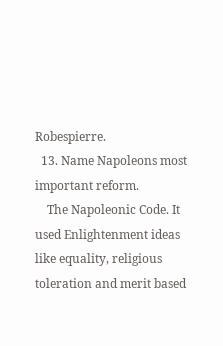Robespierre.
  13. Name Napoleons most important reform.
    The Napoleonic Code. It used Enlightenment ideas like equality, religious toleration and merit based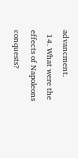advancment.
  14. What were the effects of Napoleons conquests?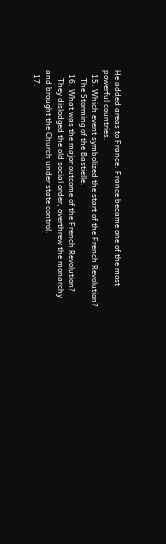He added areas to France. France became one of the most powerful countries.
  15. Which event symbolized the start of the French Revolution?
    The Storming of the Bastielle.
  16. What was the major outcome of the French Revolution?
    They dislodged the old social order, overthrew the monarchy and brought the Church under state control.
  17.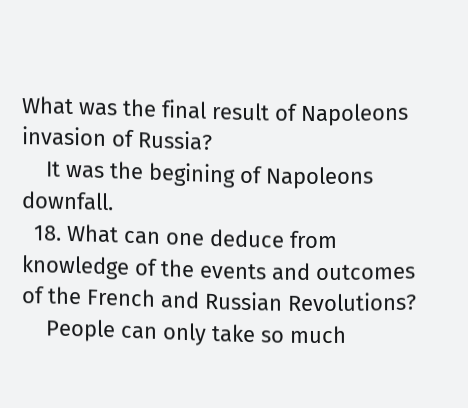What was the final result of Napoleons invasion of Russia?
    It was the begining of Napoleons downfall.
  18. What can one deduce from knowledge of the events and outcomes of the French and Russian Revolutions?
    People can only take so much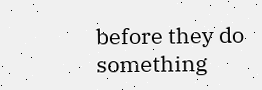before they do something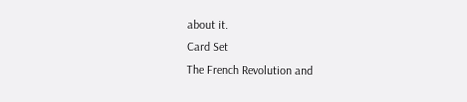about it.
Card Set
The French Revolution and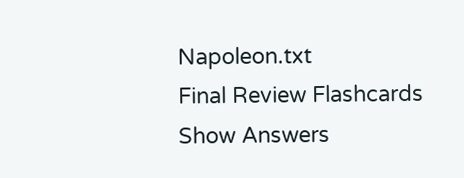Napoleon.txt
Final Review Flashcards
Show Answers